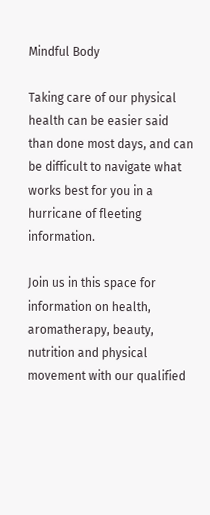Mindful Body

Taking care of our physical health can be easier said than done most days, and can be difficult to navigate what works best for you in a hurricane of fleeting information.

Join us in this space for information on health, aromatherapy, beauty, nutrition and physical movement with our qualified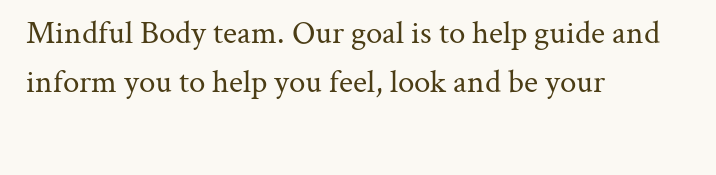Mindful Body team. Our goal is to help guide and inform you to help you feel, look and be your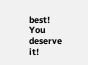best! You deserve it!